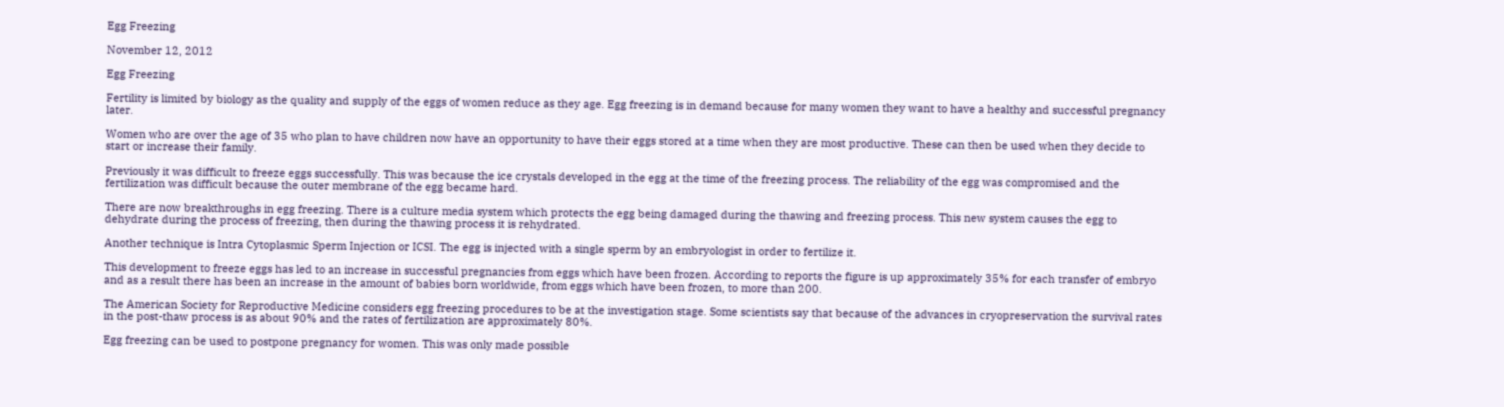Egg Freezing

November 12, 2012

Egg Freezing

Fertility is limited by biology as the quality and supply of the eggs of women reduce as they age. Egg freezing is in demand because for many women they want to have a healthy and successful pregnancy later.

Women who are over the age of 35 who plan to have children now have an opportunity to have their eggs stored at a time when they are most productive. These can then be used when they decide to start or increase their family.

Previously it was difficult to freeze eggs successfully. This was because the ice crystals developed in the egg at the time of the freezing process. The reliability of the egg was compromised and the fertilization was difficult because the outer membrane of the egg became hard.

There are now breakthroughs in egg freezing. There is a culture media system which protects the egg being damaged during the thawing and freezing process. This new system causes the egg to dehydrate during the process of freezing, then during the thawing process it is rehydrated.

Another technique is Intra Cytoplasmic Sperm Injection or ICSI. The egg is injected with a single sperm by an embryologist in order to fertilize it.

This development to freeze eggs has led to an increase in successful pregnancies from eggs which have been frozen. According to reports the figure is up approximately 35% for each transfer of embryo and as a result there has been an increase in the amount of babies born worldwide, from eggs which have been frozen, to more than 200.

The American Society for Reproductive Medicine considers egg freezing procedures to be at the investigation stage. Some scientists say that because of the advances in cryopreservation the survival rates in the post-thaw process is as about 90% and the rates of fertilization are approximately 80%.

Egg freezing can be used to postpone pregnancy for women. This was only made possible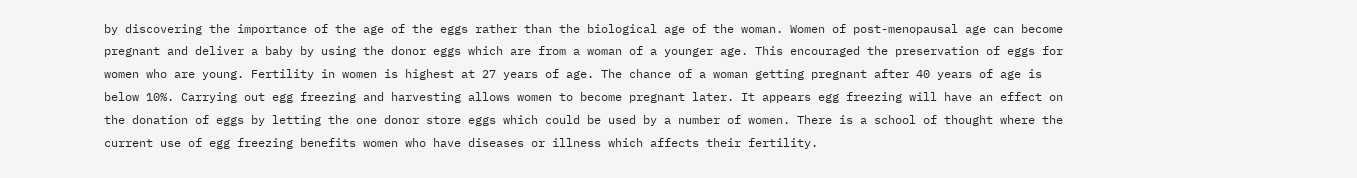by discovering the importance of the age of the eggs rather than the biological age of the woman. Women of post-menopausal age can become pregnant and deliver a baby by using the donor eggs which are from a woman of a younger age. This encouraged the preservation of eggs for women who are young. Fertility in women is highest at 27 years of age. The chance of a woman getting pregnant after 40 years of age is below 10%. Carrying out egg freezing and harvesting allows women to become pregnant later. It appears egg freezing will have an effect on the donation of eggs by letting the one donor store eggs which could be used by a number of women. There is a school of thought where the current use of egg freezing benefits women who have diseases or illness which affects their fertility.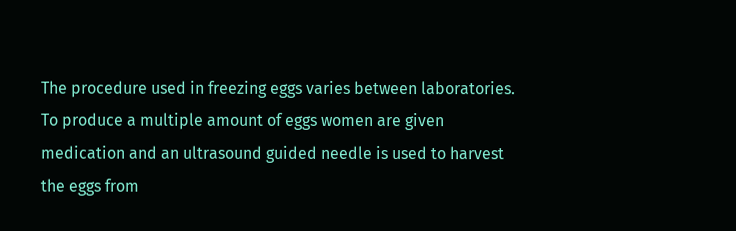The procedure used in freezing eggs varies between laboratories. To produce a multiple amount of eggs women are given medication and an ultrasound guided needle is used to harvest the eggs from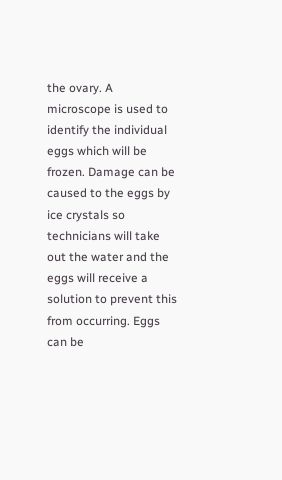the ovary. A microscope is used to identify the individual eggs which will be frozen. Damage can be caused to the eggs by ice crystals so technicians will take out the water and the eggs will receive a solution to prevent this from occurring. Eggs can be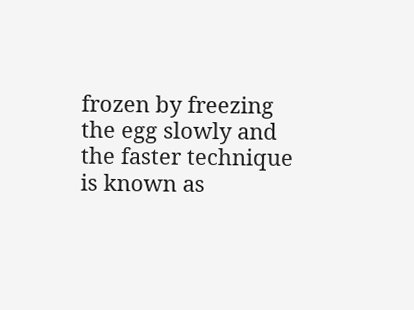frozen by freezing the egg slowly and the faster technique is known as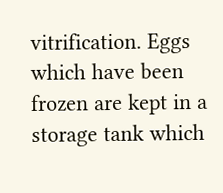vitrification. Eggs which have been frozen are kept in a storage tank which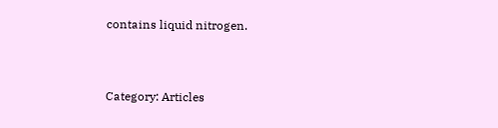contains liquid nitrogen.


Category: Articles